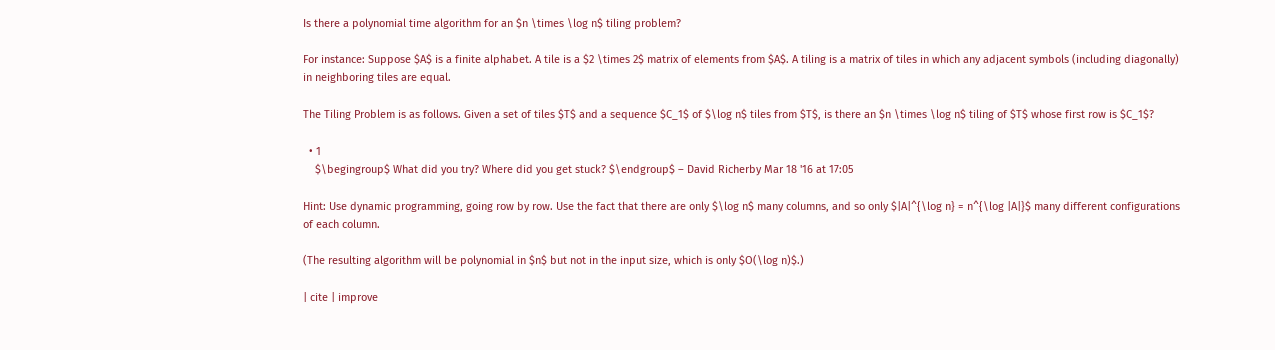Is there a polynomial time algorithm for an $n \times \log n$ tiling problem?

For instance: Suppose $A$ is a finite alphabet. A tile is a $2 \times 2$ matrix of elements from $A$. A tiling is a matrix of tiles in which any adjacent symbols (including diagonally) in neighboring tiles are equal.

The Tiling Problem is as follows. Given a set of tiles $T$ and a sequence $C_1$ of $\log n$ tiles from $T$, is there an $n \times \log n$ tiling of $T$ whose first row is $C_1$?

  • 1
    $\begingroup$ What did you try? Where did you get stuck? $\endgroup$ – David Richerby Mar 18 '16 at 17:05

Hint: Use dynamic programming, going row by row. Use the fact that there are only $\log n$ many columns, and so only $|A|^{\log n} = n^{\log |A|}$ many different configurations of each column.

(The resulting algorithm will be polynomial in $n$ but not in the input size, which is only $O(\log n)$.)

| cite | improve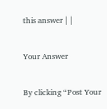this answer | |

Your Answer

By clicking “Post Your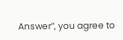Answer”, you agree to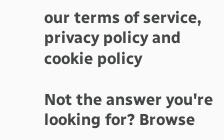our terms of service, privacy policy and cookie policy

Not the answer you're looking for? Browse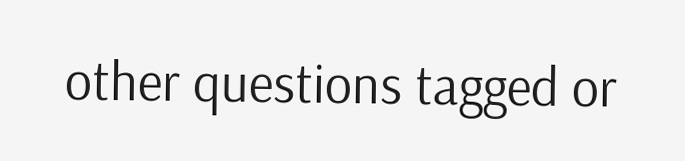other questions tagged or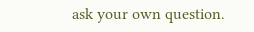ask your own question.